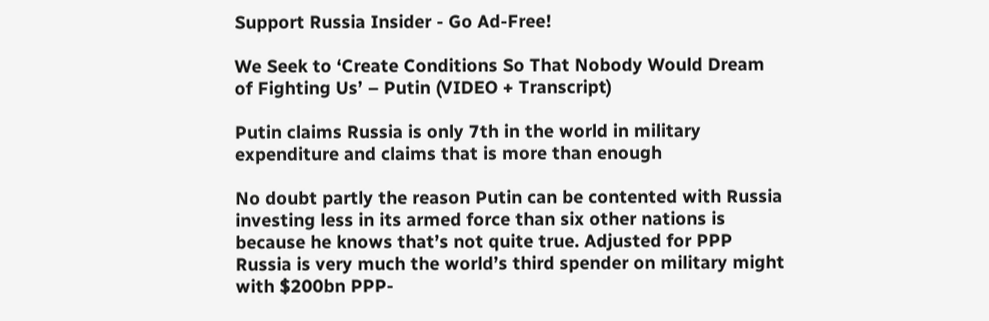Support Russia Insider - Go Ad-Free!

We Seek to ‘Create Conditions So That Nobody Would Dream of Fighting Us’ – Putin (VIDEO + Transcript)

Putin claims Russia is only 7th in the world in military expenditure and claims that is more than enough

No doubt partly the reason Putin can be contented with Russia investing less in its armed force than six other nations is because he knows that’s not quite true. Adjusted for PPP Russia is very much the world’s third spender on military might with $200bn PPP-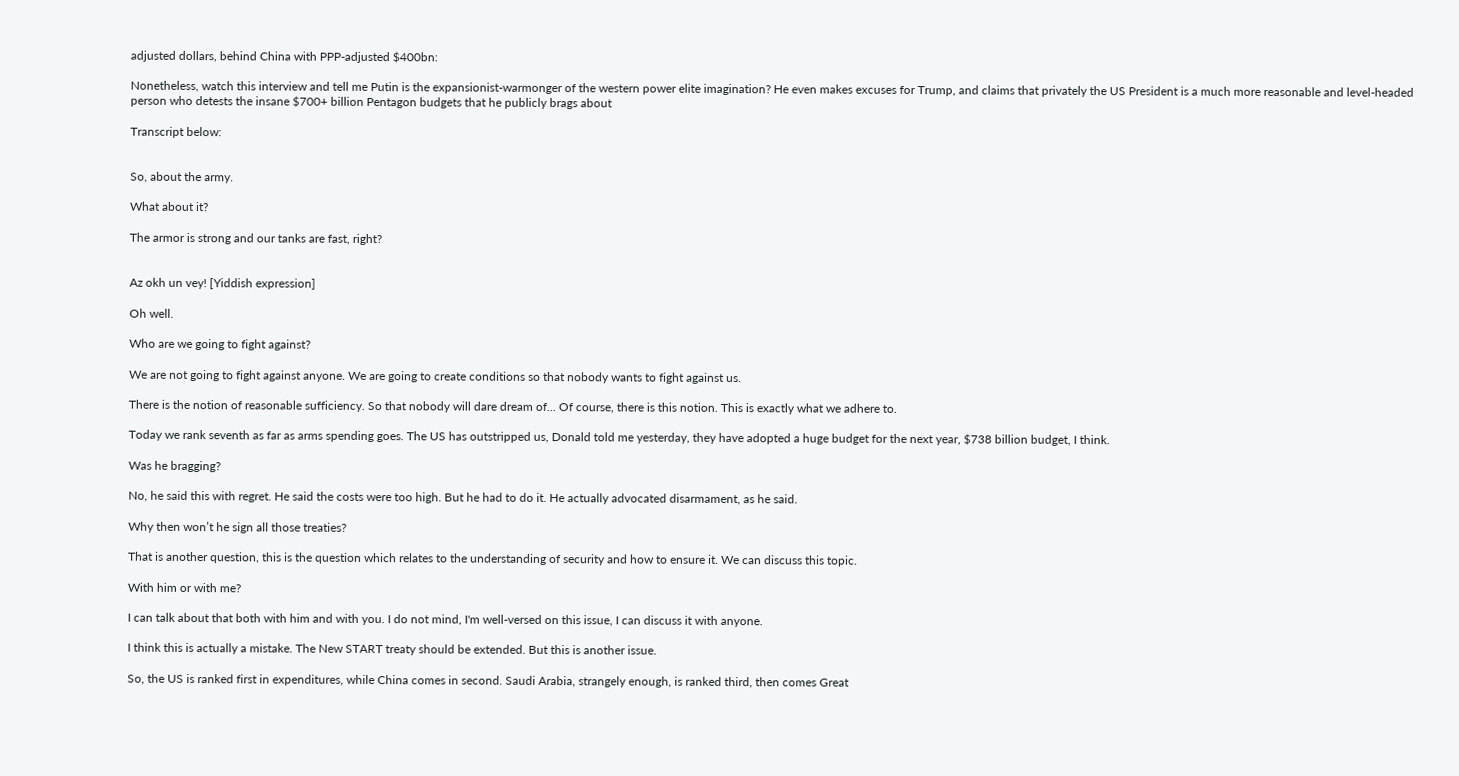adjusted dollars, behind China with PPP-adjusted $400bn:

Nonetheless, watch this interview and tell me Putin is the expansionist-warmonger of the western power elite imagination? He even makes excuses for Trump, and claims that privately the US President is a much more reasonable and level-headed person who detests the insane $700+ billion Pentagon budgets that he publicly brags about

Transcript below:


So, about the army.

What about it?

The armor is strong and our tanks are fast, right?


Az okh un vey! [Yiddish expression]

Oh well.

Who are we going to fight against?

We are not going to fight against anyone. We are going to create conditions so that nobody wants to fight against us.

There is the notion of reasonable sufficiency. So that nobody will dare dream of... Of course, there is this notion. This is exactly what we adhere to.

Today we rank seventh as far as arms spending goes. The US has outstripped us, Donald told me yesterday, they have adopted a huge budget for the next year, $738 billion budget, I think.

Was he bragging?

No, he said this with regret. He said the costs were too high. But he had to do it. He actually advocated disarmament, as he said.

Why then won’t he sign all those treaties?

That is another question, this is the question which relates to the understanding of security and how to ensure it. We can discuss this topic.

With him or with me?

I can talk about that both with him and with you. I do not mind, I'm well-versed on this issue, I can discuss it with anyone.

I think this is actually a mistake. The New START treaty should be extended. But this is another issue.

So, the US is ranked first in expenditures, while China comes in second. Saudi Arabia, strangely enough, is ranked third, then comes Great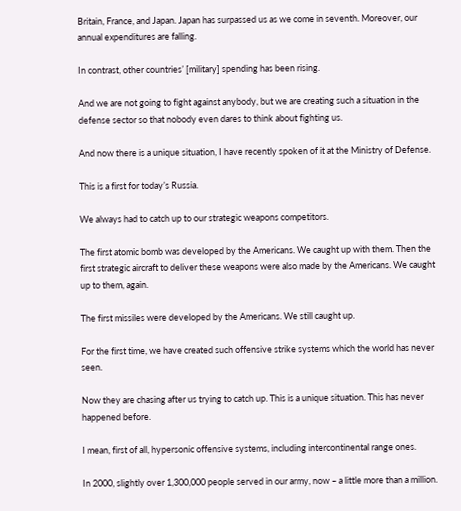Britain, France, and Japan. Japan has surpassed us as we come in seventh. Moreover, our annual expenditures are falling.

In contrast, other countries’ [military] spending has been rising.

And we are not going to fight against anybody, but we are creating such a situation in the defense sector so that nobody even dares to think about fighting us.

And now there is a unique situation, I have recently spoken of it at the Ministry of Defense.

This is a first for today’s Russia.

We always had to catch up to our strategic weapons competitors.

The first atomic bomb was developed by the Americans. We caught up with them. Then the first strategic aircraft to deliver these weapons were also made by the Americans. We caught up to them, again.

The first missiles were developed by the Americans. We still caught up.

For the first time, we have created such offensive strike systems which the world has never seen.

Now they are chasing after us trying to catch up. This is a unique situation. This has never happened before.

I mean, first of all, hypersonic offensive systems, including intercontinental range ones.

In 2000, slightly over 1,300,000 people served in our army, now – a little more than a million.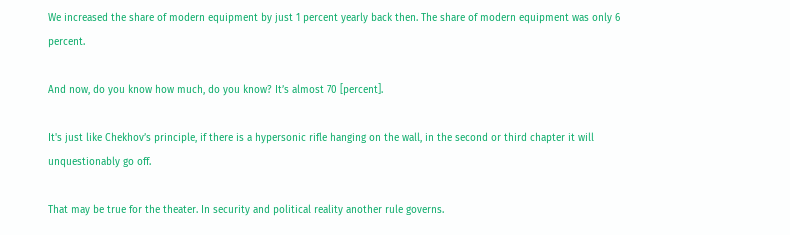We increased the share of modern equipment by just 1 percent yearly back then. The share of modern equipment was only 6 percent.

And now, do you know how much, do you know? It’s almost 70 [percent].

It's just like Chekhov’s principle, if there is a hypersonic rifle hanging on the wall, in the second or third chapter it will unquestionably go off.

That may be true for the theater. In security and political reality another rule governs.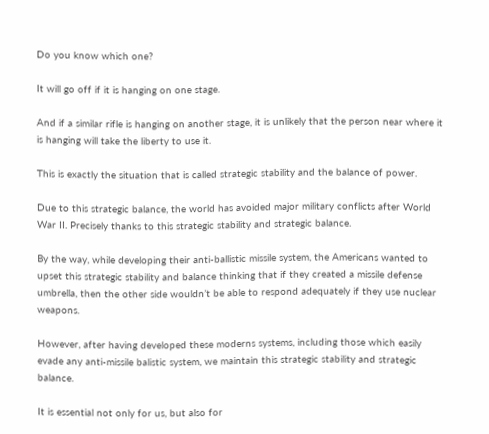Do you know which one?

It will go off if it is hanging on one stage.

And if a similar rifle is hanging on another stage, it is unlikely that the person near where it is hanging will take the liberty to use it.

This is exactly the situation that is called strategic stability and the balance of power.

Due to this strategic balance, the world has avoided major military conflicts after World War II. Precisely thanks to this strategic stability and strategic balance.

By the way, while developing their anti-ballistic missile system, the Americans wanted to upset this strategic stability and balance thinking that if they created a missile defense umbrella, then the other side wouldn’t be able to respond adequately if they use nuclear weapons.

However, after having developed these moderns systems, including those which easily evade any anti-missile balistic system, we maintain this strategic stability and strategic balance.

It is essential not only for us, but also for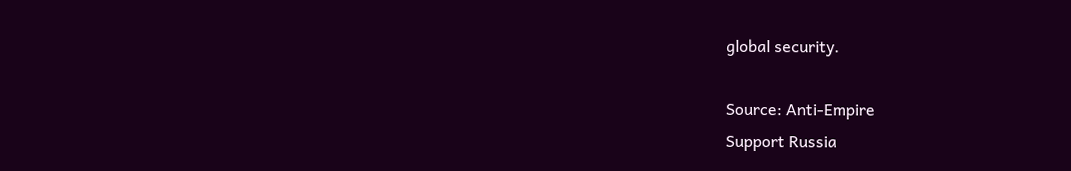global security.

Source: Anti-Empire
Support Russia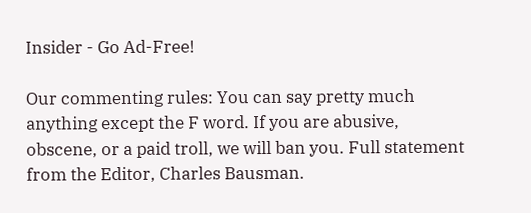Insider - Go Ad-Free!

Our commenting rules: You can say pretty much anything except the F word. If you are abusive, obscene, or a paid troll, we will ban you. Full statement from the Editor, Charles Bausman.